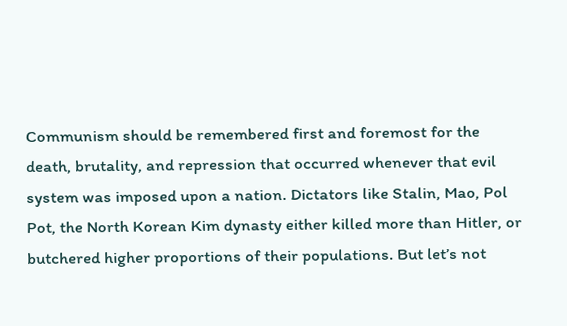Communism should be remembered first and foremost for the death, brutality, and repression that occurred whenever that evil system was imposed upon a nation. Dictators like Stalin, Mao, Pol Pot, the North Korean Kim dynasty either killed more than Hitler, or butchered higher proportions of their populations. But let’s not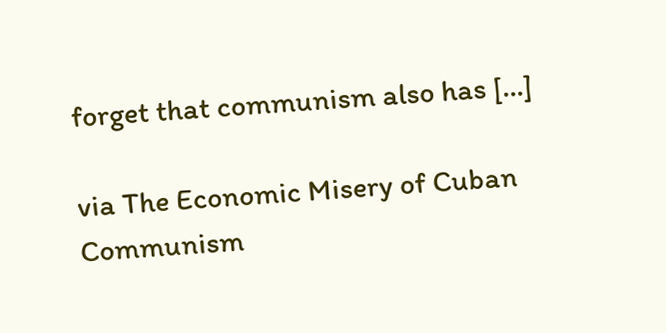forget that communism also has […]

via The Economic Misery of Cuban Communism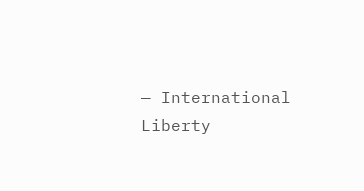— International Liberty